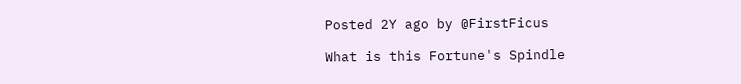Posted 2Y ago by @FirstFicus

What is this Fortune's Spindle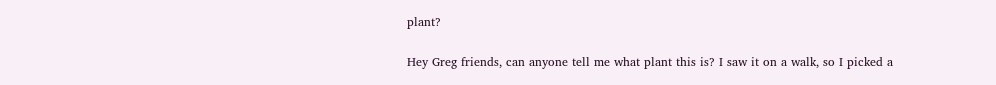plant?

Hey Greg friends, can anyone tell me what plant this is? I saw it on a walk, so I picked a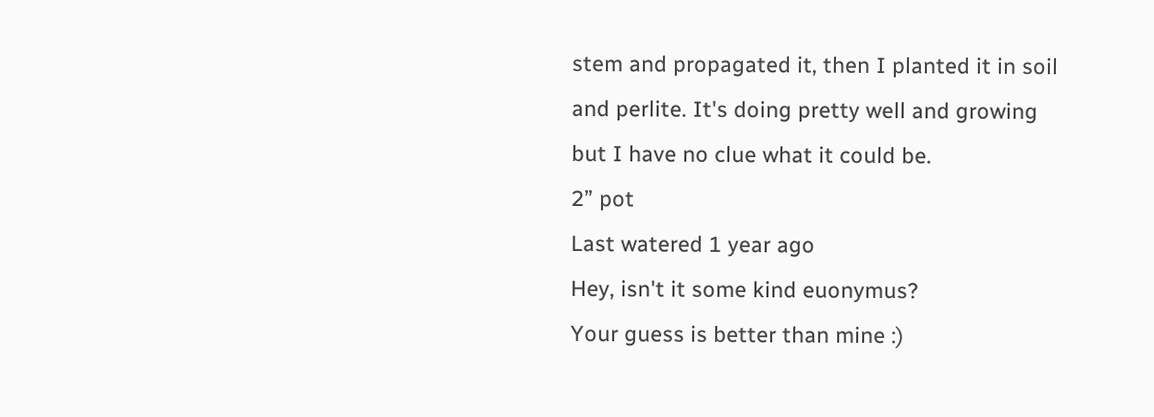stem and propagated it, then I planted it in soil and perlite. It's doing pretty well and growing but I have no clue what it could be.
2” pot
Last watered 1 year ago
Hey, isn't it some kind euonymus?
Your guess is better than mine :)